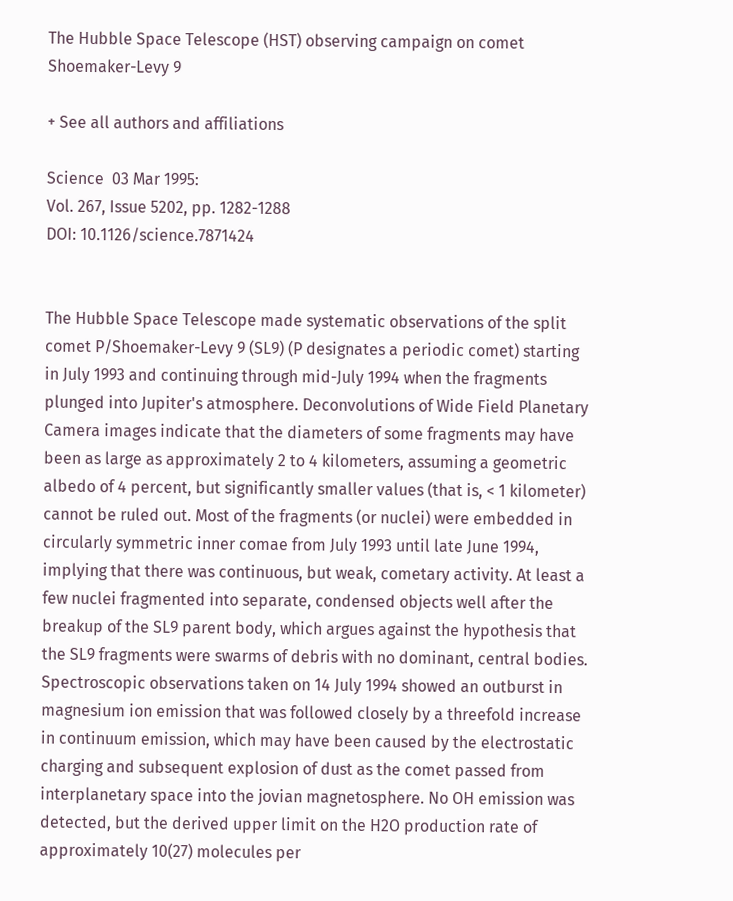The Hubble Space Telescope (HST) observing campaign on comet Shoemaker-Levy 9

+ See all authors and affiliations

Science  03 Mar 1995:
Vol. 267, Issue 5202, pp. 1282-1288
DOI: 10.1126/science.7871424


The Hubble Space Telescope made systematic observations of the split comet P/Shoemaker-Levy 9 (SL9) (P designates a periodic comet) starting in July 1993 and continuing through mid-July 1994 when the fragments plunged into Jupiter's atmosphere. Deconvolutions of Wide Field Planetary Camera images indicate that the diameters of some fragments may have been as large as approximately 2 to 4 kilometers, assuming a geometric albedo of 4 percent, but significantly smaller values (that is, < 1 kilometer) cannot be ruled out. Most of the fragments (or nuclei) were embedded in circularly symmetric inner comae from July 1993 until late June 1994, implying that there was continuous, but weak, cometary activity. At least a few nuclei fragmented into separate, condensed objects well after the breakup of the SL9 parent body, which argues against the hypothesis that the SL9 fragments were swarms of debris with no dominant, central bodies. Spectroscopic observations taken on 14 July 1994 showed an outburst in magnesium ion emission that was followed closely by a threefold increase in continuum emission, which may have been caused by the electrostatic charging and subsequent explosion of dust as the comet passed from interplanetary space into the jovian magnetosphere. No OH emission was detected, but the derived upper limit on the H2O production rate of approximately 10(27) molecules per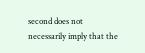second does not necessarily imply that the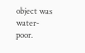object was water-poor.